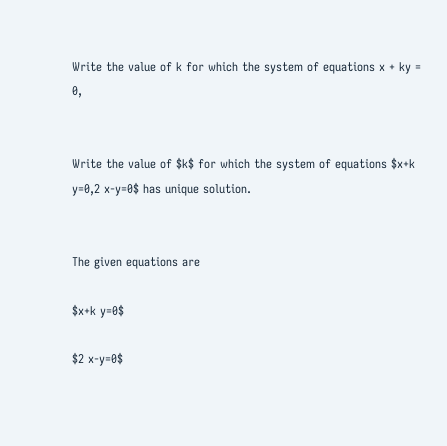Write the value of k for which the system of equations x + ky = 0,


Write the value of $k$ for which the system of equations $x+k y=0,2 x-y=0$ has unique solution.


The given equations are

$x+k y=0$

$2 x-y=0$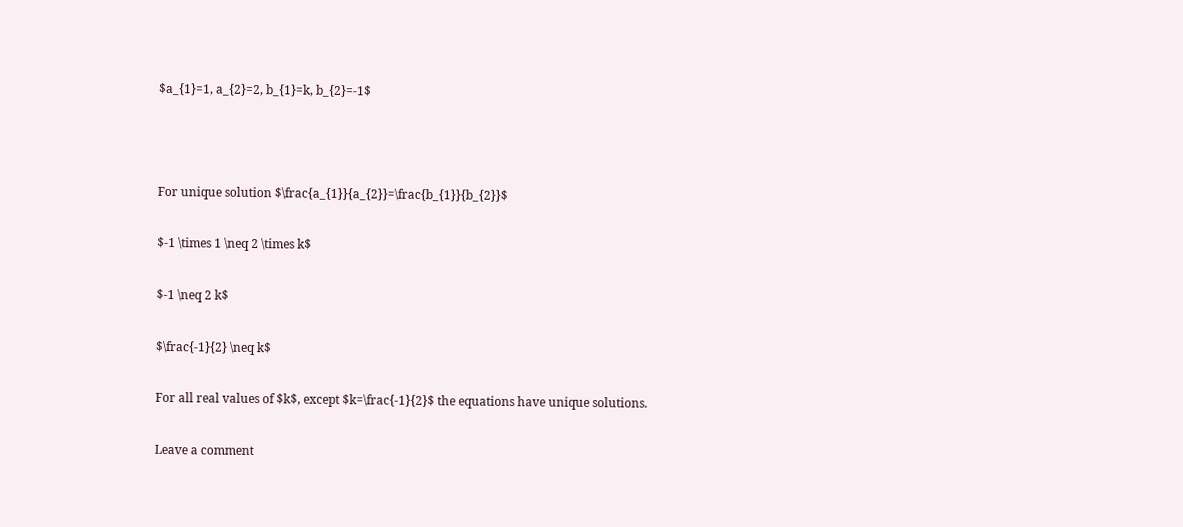$a_{1}=1, a_{2}=2, b_{1}=k, b_{2}=-1$



For unique solution $\frac{a_{1}}{a_{2}}=\frac{b_{1}}{b_{2}}$

$-1 \times 1 \neq 2 \times k$

$-1 \neq 2 k$

$\frac{-1}{2} \neq k$

For all real values of $k$, except $k=\frac{-1}{2}$ the equations have unique solutions.

Leave a comment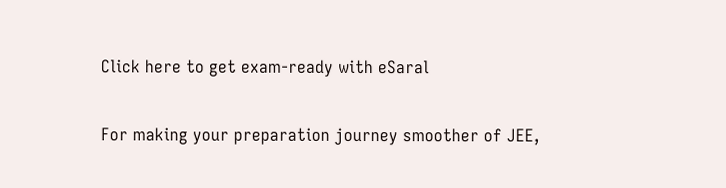Click here to get exam-ready with eSaral

For making your preparation journey smoother of JEE,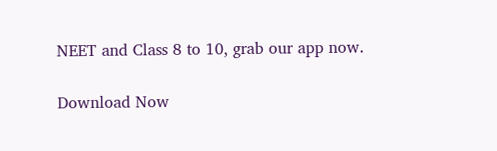NEET and Class 8 to 10, grab our app now.

Download Now